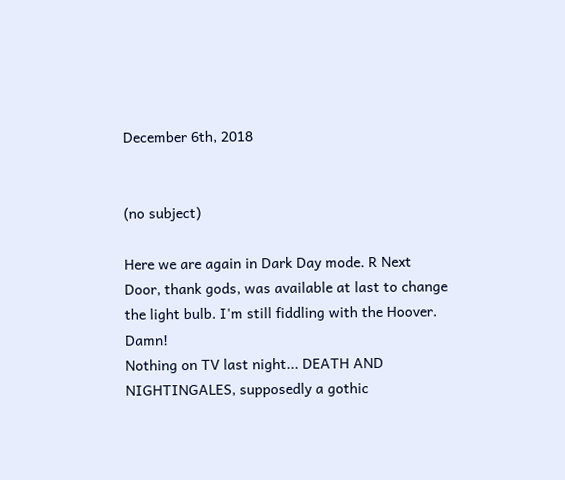December 6th, 2018


(no subject)

Here we are again in Dark Day mode. R Next Door, thank gods, was available at last to change the light bulb. I'm still fiddling with the Hoover. Damn!
Nothing on TV last night... DEATH AND NIGHTINGALES, supposedly a gothic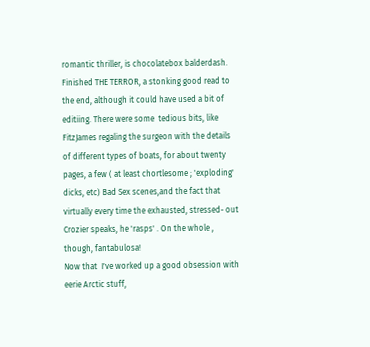romantic thriller, is chocolatebox balderdash.
Finished THE TERROR, a stonking good read to the end, although it could have used a bit of editiing. There were some  tedious bits, like FitzJames regaling the surgeon with the details of different types of boats, for about twenty pages, a few ( at least chortlesome ; 'exploding' dicks, etc) Bad Sex scenes,and the fact that virtually every time the exhausted, stressed- out Crozier speaks, he 'rasps' . On the whole , though, fantabulosa!
Now that  I've worked up a good obsession with eerie Arctic stuff,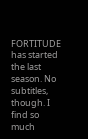FORTITUDE has started the last season. No subtitles, though. I find so much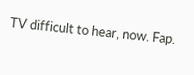TV difficult to hear, now. Fap.